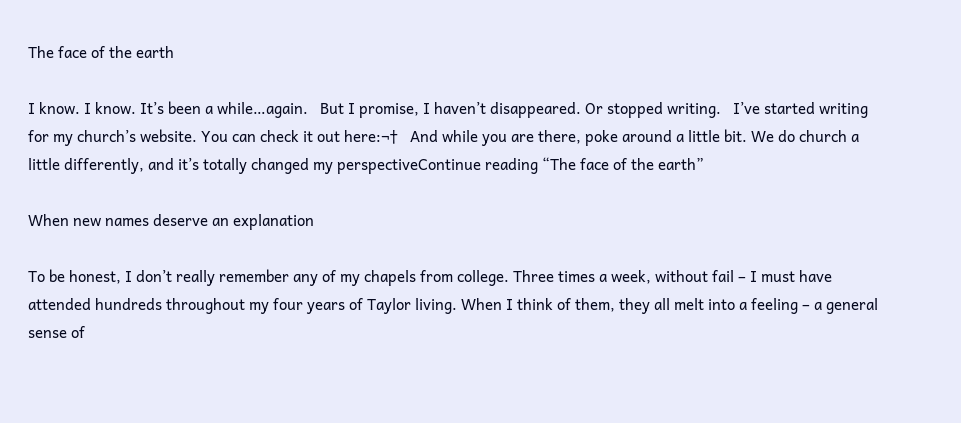The face of the earth

I know. I know. It’s been a while…again.   But I promise, I haven’t disappeared. Or stopped writing.   I’ve started writing for my church’s website. You can check it out here:¬†   And while you are there, poke around a little bit. We do church a little differently, and it’s totally changed my perspectiveContinue reading “The face of the earth”

When new names deserve an explanation

To be honest, I don’t really remember any of my chapels from college. Three times a week, without fail – I must have attended hundreds throughout my four years of Taylor living. When I think of them, they all melt into a feeling – a general sense of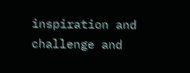inspiration and challenge and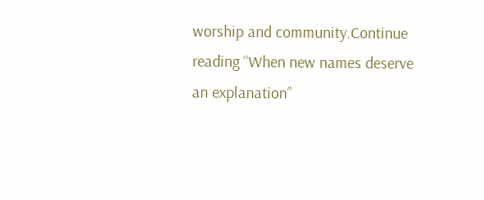worship and community.Continue reading “When new names deserve an explanation”